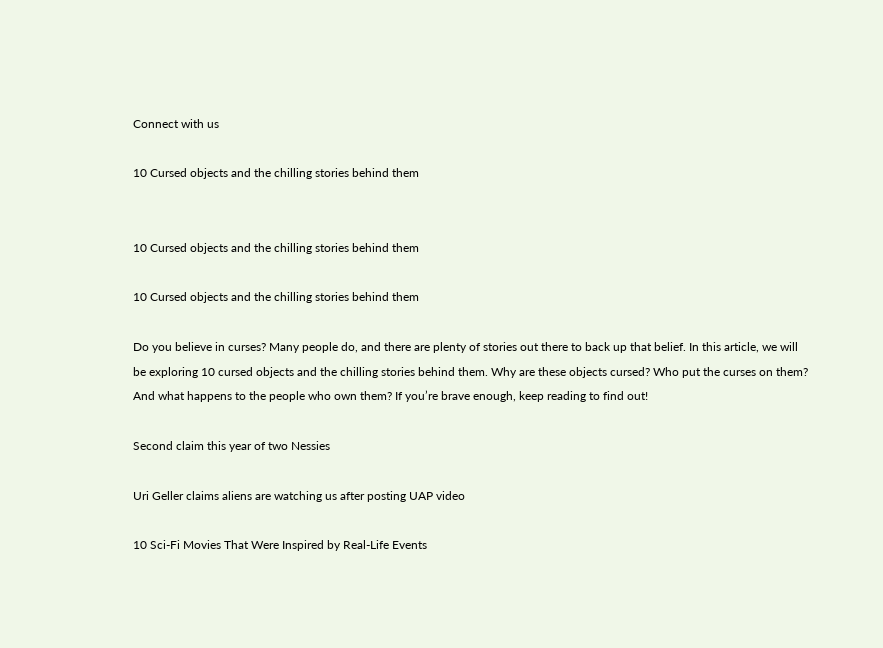Connect with us

10 Cursed objects and the chilling stories behind them


10 Cursed objects and the chilling stories behind them

10 Cursed objects and the chilling stories behind them

Do you believe in curses? Many people do, and there are plenty of stories out there to back up that belief. In this article, we will be exploring 10 cursed objects and the chilling stories behind them. Why are these objects cursed? Who put the curses on them? And what happens to the people who own them? If you’re brave enough, keep reading to find out!

Second claim this year of two Nessies

Uri Geller claims aliens are watching us after posting UAP video

10 Sci-Fi Movies That Were Inspired by Real-Life Events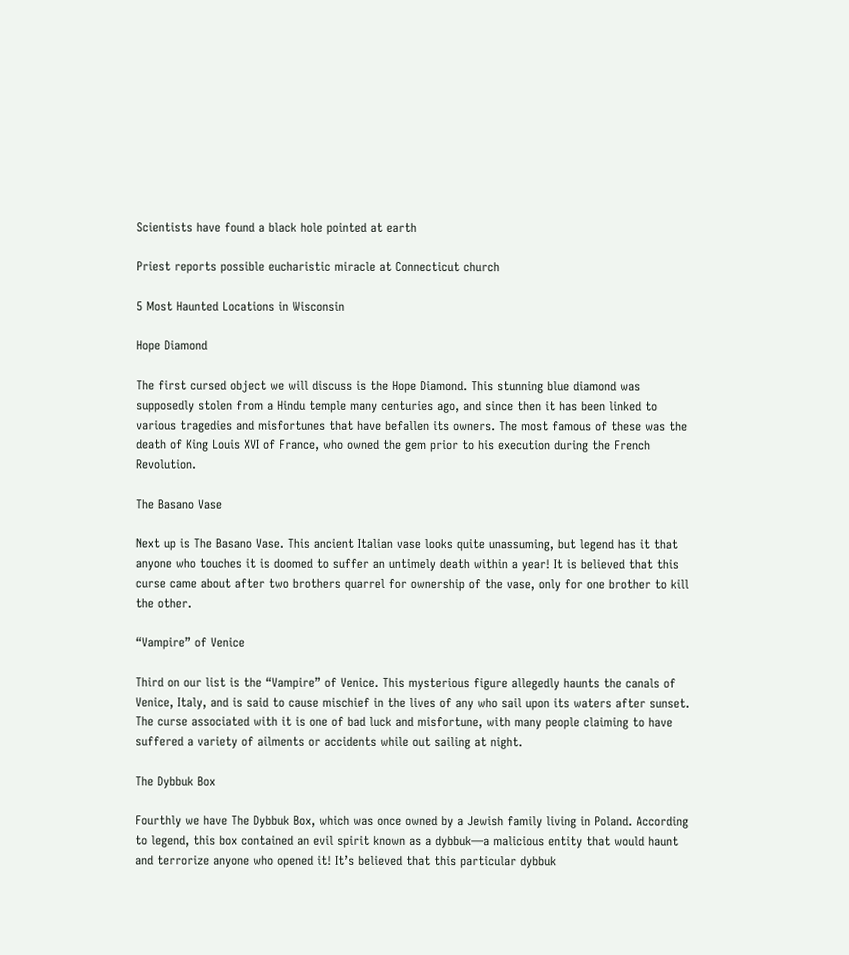Scientists have found a black hole pointed at earth

Priest reports possible eucharistic miracle at Connecticut church

5 Most Haunted Locations in Wisconsin

Hope Diamond

The first cursed object we will discuss is the Hope Diamond. This stunning blue diamond was supposedly stolen from a Hindu temple many centuries ago, and since then it has been linked to various tragedies and misfortunes that have befallen its owners. The most famous of these was the death of King Louis XVI of France, who owned the gem prior to his execution during the French Revolution.

The Basano Vase

Next up is The Basano Vase. This ancient Italian vase looks quite unassuming, but legend has it that anyone who touches it is doomed to suffer an untimely death within a year! It is believed that this curse came about after two brothers quarrel for ownership of the vase, only for one brother to kill the other.

“Vampire” of Venice

Third on our list is the “Vampire” of Venice. This mysterious figure allegedly haunts the canals of Venice, Italy, and is said to cause mischief in the lives of any who sail upon its waters after sunset. The curse associated with it is one of bad luck and misfortune, with many people claiming to have suffered a variety of ailments or accidents while out sailing at night.

The Dybbuk Box

Fourthly we have The Dybbuk Box, which was once owned by a Jewish family living in Poland. According to legend, this box contained an evil spirit known as a dybbuk—a malicious entity that would haunt and terrorize anyone who opened it! It’s believed that this particular dybbuk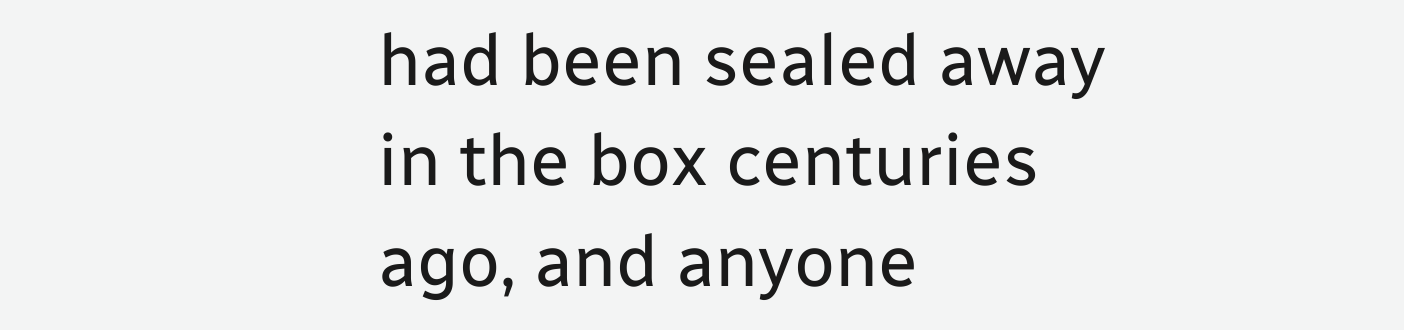had been sealed away in the box centuries ago, and anyone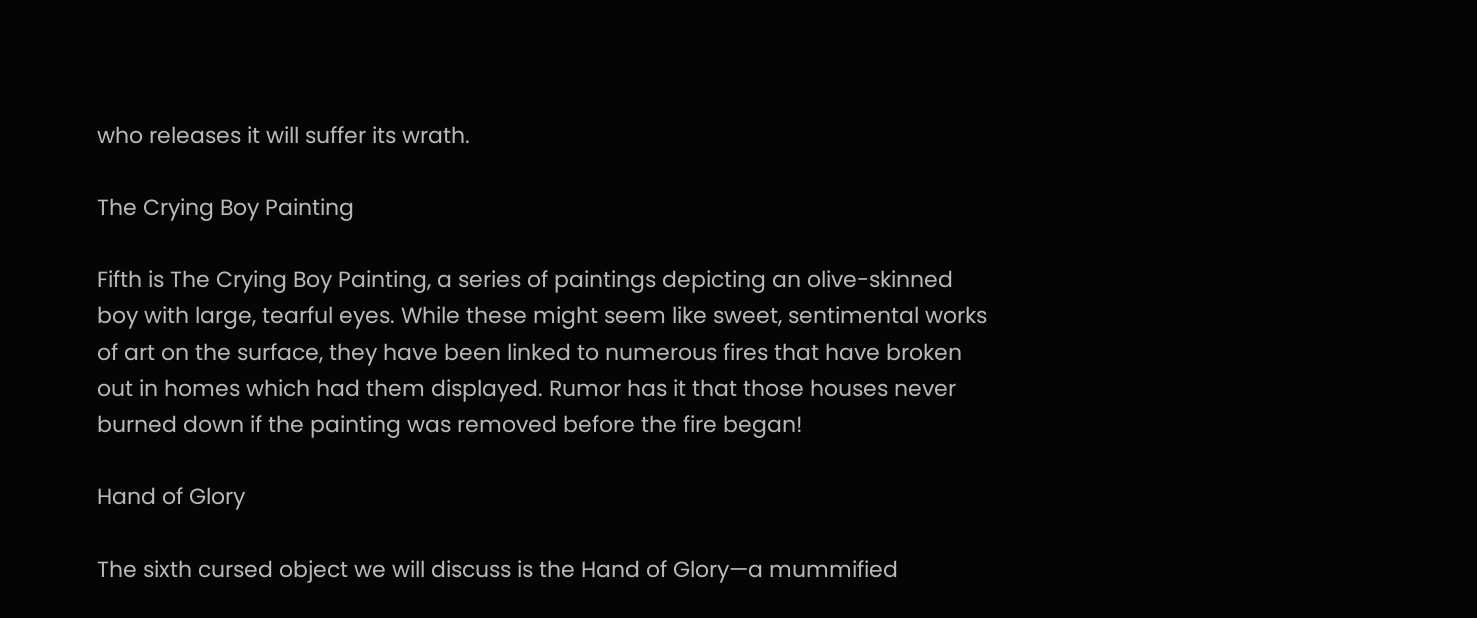who releases it will suffer its wrath.

The Crying Boy Painting

Fifth is The Crying Boy Painting, a series of paintings depicting an olive-skinned boy with large, tearful eyes. While these might seem like sweet, sentimental works of art on the surface, they have been linked to numerous fires that have broken out in homes which had them displayed. Rumor has it that those houses never burned down if the painting was removed before the fire began!

Hand of Glory

The sixth cursed object we will discuss is the Hand of Glory—a mummified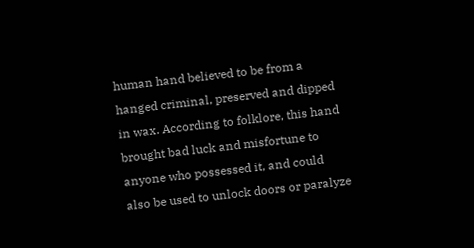human hand believed to be from a hanged criminal, preserved and dipped in wax. According to folklore, this hand brought bad luck and misfortune to anyone who possessed it, and could also be used to unlock doors or paralyze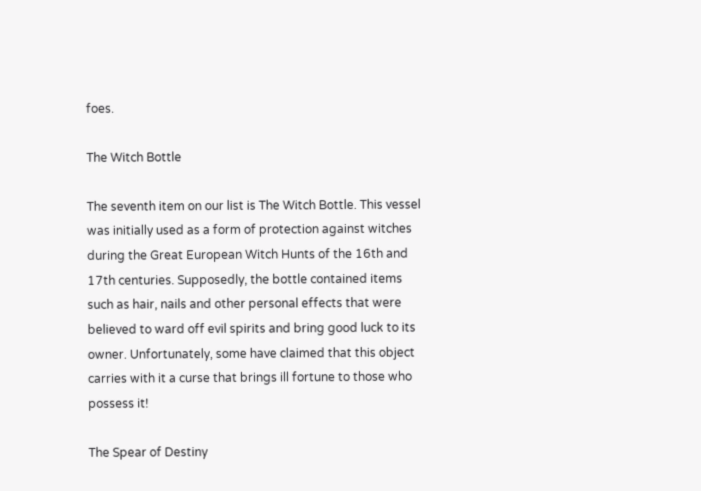foes.

The Witch Bottle

The seventh item on our list is The Witch Bottle. This vessel was initially used as a form of protection against witches during the Great European Witch Hunts of the 16th and 17th centuries. Supposedly, the bottle contained items such as hair, nails and other personal effects that were believed to ward off evil spirits and bring good luck to its owner. Unfortunately, some have claimed that this object carries with it a curse that brings ill fortune to those who possess it!

The Spear of Destiny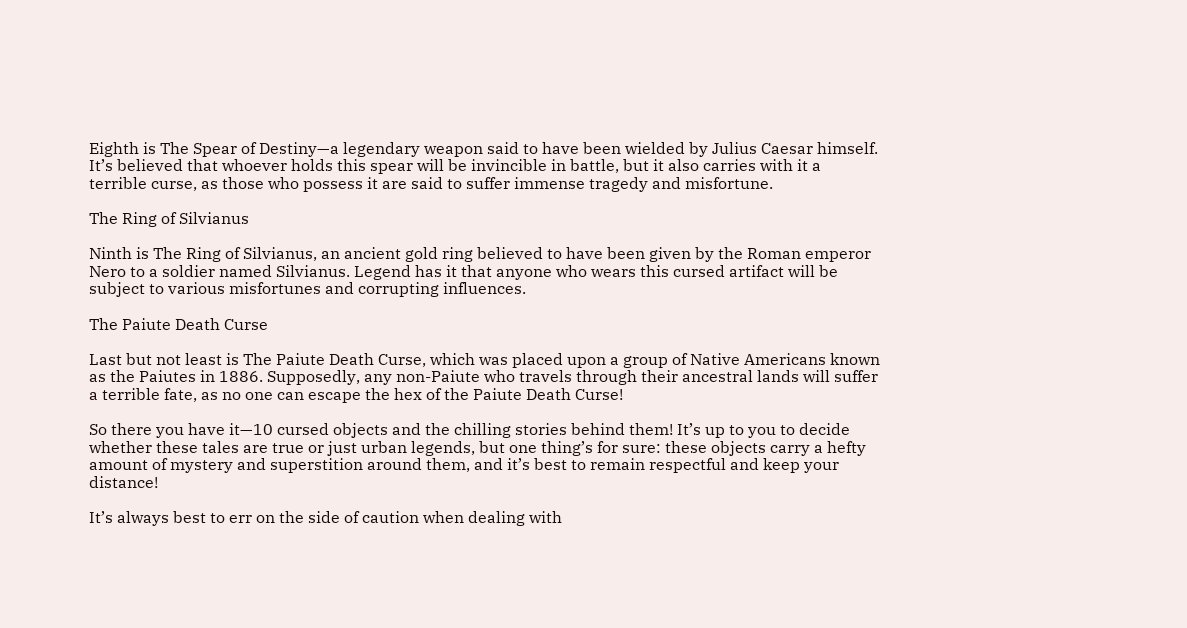Eighth is The Spear of Destiny—a legendary weapon said to have been wielded by Julius Caesar himself. It’s believed that whoever holds this spear will be invincible in battle, but it also carries with it a terrible curse, as those who possess it are said to suffer immense tragedy and misfortune.

The Ring of Silvianus

Ninth is The Ring of Silvianus, an ancient gold ring believed to have been given by the Roman emperor Nero to a soldier named Silvianus. Legend has it that anyone who wears this cursed artifact will be subject to various misfortunes and corrupting influences.

The Paiute Death Curse

Last but not least is The Paiute Death Curse, which was placed upon a group of Native Americans known as the Paiutes in 1886. Supposedly, any non-Paiute who travels through their ancestral lands will suffer a terrible fate, as no one can escape the hex of the Paiute Death Curse!

So there you have it—10 cursed objects and the chilling stories behind them! It’s up to you to decide whether these tales are true or just urban legends, but one thing’s for sure: these objects carry a hefty amount of mystery and superstition around them, and it’s best to remain respectful and keep your distance!

It’s always best to err on the side of caution when dealing with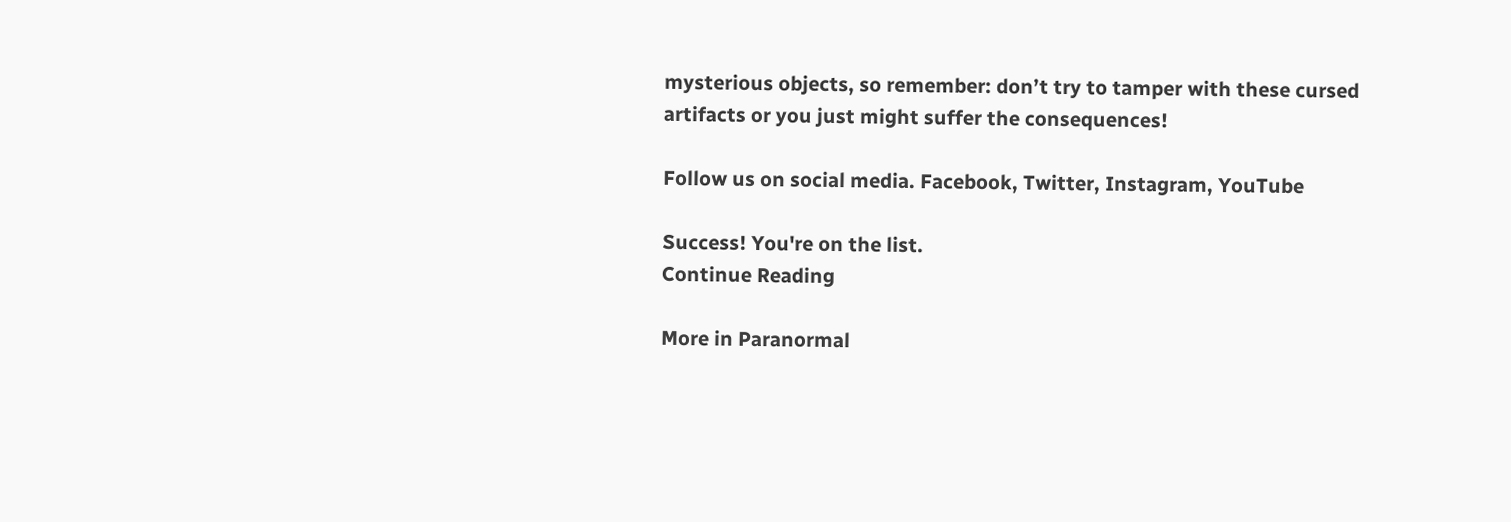mysterious objects, so remember: don’t try to tamper with these cursed artifacts or you just might suffer the consequences!

Follow us on social media. Facebook, Twitter, Instagram, YouTube

Success! You're on the list.
Continue Reading

More in Paranormal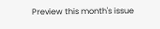Preview this month's issue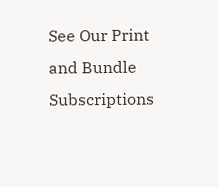See Our Print and Bundle Subscriptions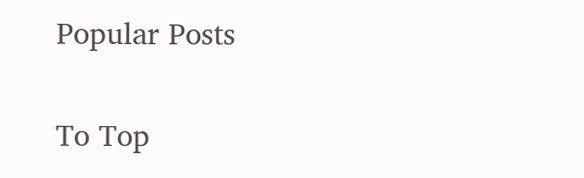Popular Posts

To Top